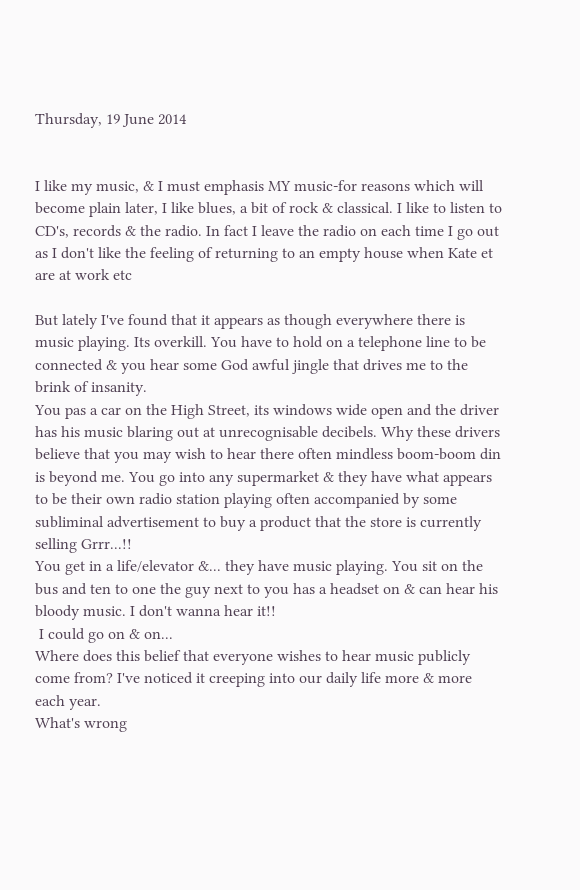Thursday, 19 June 2014


I like my music, & I must emphasis MY music-for reasons which will become plain later, I like blues, a bit of rock & classical. I like to listen to CD's, records & the radio. In fact I leave the radio on each time I go out as I don't like the feeling of returning to an empty house when Kate et are at work etc

But lately I've found that it appears as though everywhere there is music playing. Its overkill. You have to hold on a telephone line to be connected & you hear some God awful jingle that drives me to the brink of insanity.
You pas a car on the High Street, its windows wide open and the driver has his music blaring out at unrecognisable decibels. Why these drivers believe that you may wish to hear there often mindless boom-boom din is beyond me. You go into any supermarket & they have what appears to be their own radio station playing often accompanied by some subliminal advertisement to buy a product that the store is currently selling Grrr...!!
You get in a life/elevator &... they have music playing. You sit on the bus and ten to one the guy next to you has a headset on & can hear his bloody music. I don't wanna hear it!!
 I could go on & on...
Where does this belief that everyone wishes to hear music publicly come from? I've noticed it creeping into our daily life more & more each year.
What's wrong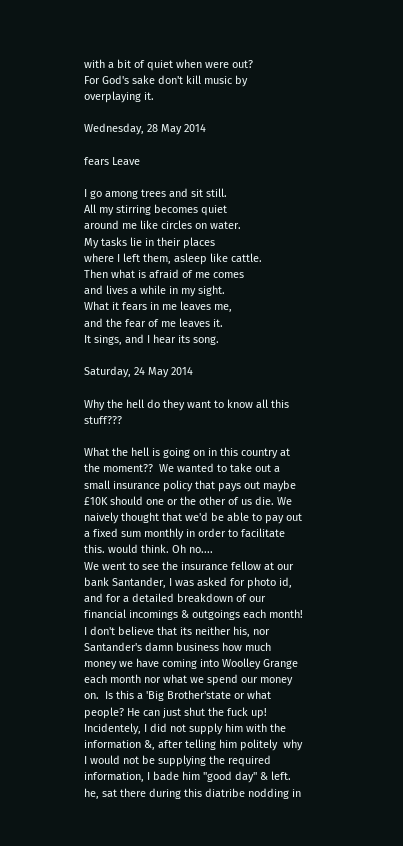with a bit of quiet when were out?
For God's sake don't kill music by overplaying it.

Wednesday, 28 May 2014

fears Leave

I go among trees and sit still.
All my stirring becomes quiet
around me like circles on water.
My tasks lie in their places
where I left them, asleep like cattle.
Then what is afraid of me comes
and lives a while in my sight.
What it fears in me leaves me,
and the fear of me leaves it.
It sings, and I hear its song.

Saturday, 24 May 2014

Why the hell do they want to know all this stuff???

What the hell is going on in this country at the moment??  We wanted to take out a small insurance policy that pays out maybe £10K should one or the other of us die. We naively thought that we'd be able to pay out a fixed sum monthly in order to facilitate this. would think. Oh no....
We went to see the insurance fellow at our bank Santander, I was asked for photo id, and for a detailed breakdown of our financial incomings & outgoings each month!
I don't believe that its neither his, nor Santander's damn business how much money we have coming into Woolley Grange each month nor what we spend our money on.  Is this a 'Big Brother'state or what people? He can just shut the fuck up! Incidentely, I did not supply him with the information &, after telling him politely  why I would not be supplying the required information, I bade him "good day" & left. he, sat there during this diatribe nodding in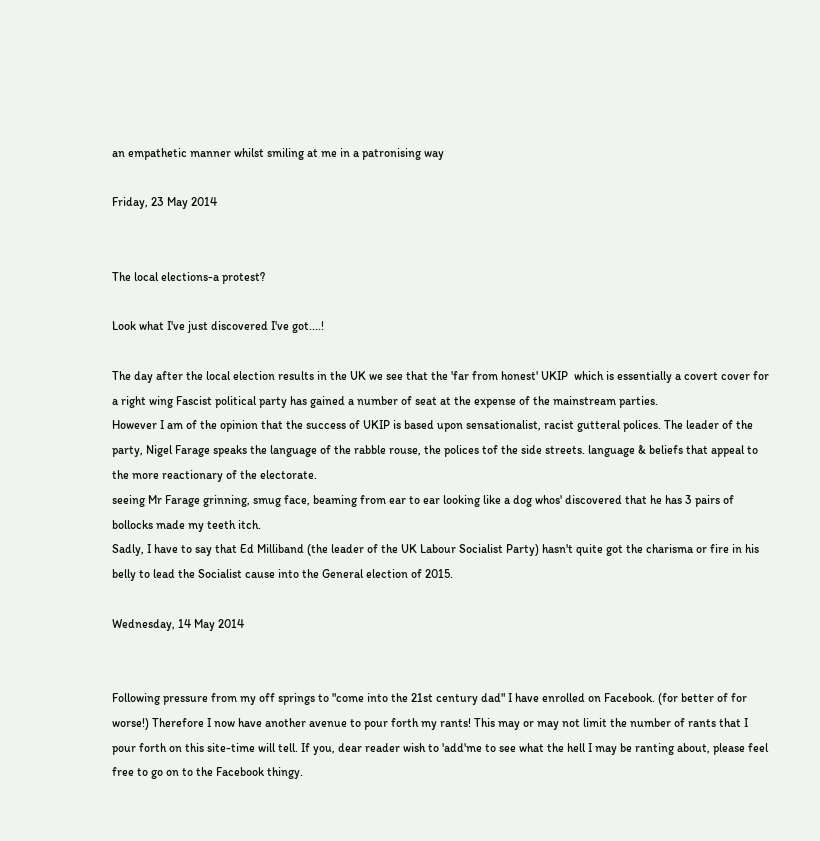an empathetic manner whilst smiling at me in a patronising way

Friday, 23 May 2014


The local elections-a protest?

Look what I've just discovered I've got....!

The day after the local election results in the UK we see that the 'far from honest' UKIP  which is essentially a covert cover for a right wing Fascist political party has gained a number of seat at the expense of the mainstream parties.
However I am of the opinion that the success of UKIP is based upon sensationalist, racist gutteral polices. The leader of the party, Nigel Farage speaks the language of the rabble rouse, the polices tof the side streets. language & beliefs that appeal to the more reactionary of the electorate.
seeing Mr Farage grinning, smug face, beaming from ear to ear looking like a dog whos' discovered that he has 3 pairs of bollocks made my teeth itch.
Sadly, I have to say that Ed Milliband (the leader of the UK Labour Socialist Party) hasn't quite got the charisma or fire in his belly to lead the Socialist cause into the General election of 2015.

Wednesday, 14 May 2014


Following pressure from my off springs to "come into the 21st century dad" I have enrolled on Facebook. (for better of for worse!) Therefore I now have another avenue to pour forth my rants! This may or may not limit the number of rants that I pour forth on this site-time will tell. If you, dear reader wish to 'add'me to see what the hell I may be ranting about, please feel free to go on to the Facebook thingy.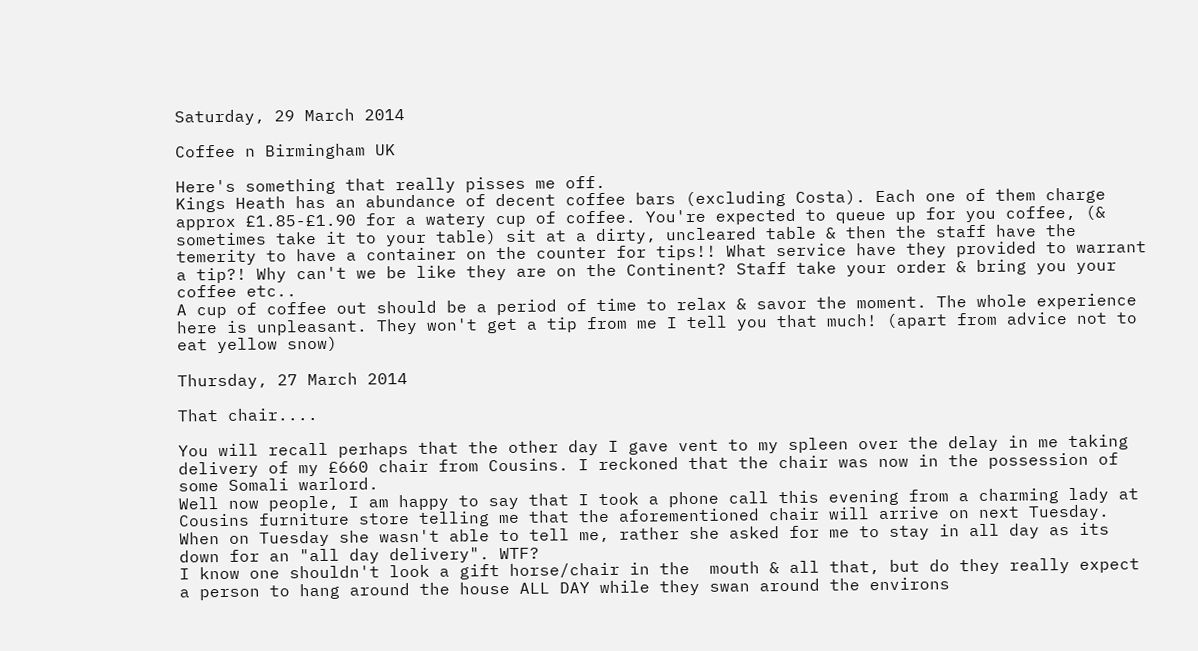Saturday, 29 March 2014

Coffee n Birmingham UK

Here's something that really pisses me off.
Kings Heath has an abundance of decent coffee bars (excluding Costa). Each one of them charge approx £1.85-£1.90 for a watery cup of coffee. You're expected to queue up for you coffee, (& sometimes take it to your table) sit at a dirty, uncleared table & then the staff have the temerity to have a container on the counter for tips!! What service have they provided to warrant a tip?! Why can't we be like they are on the Continent? Staff take your order & bring you your coffee etc..
A cup of coffee out should be a period of time to relax & savor the moment. The whole experience here is unpleasant. They won't get a tip from me I tell you that much! (apart from advice not to eat yellow snow)

Thursday, 27 March 2014

That chair....

You will recall perhaps that the other day I gave vent to my spleen over the delay in me taking delivery of my £660 chair from Cousins. I reckoned that the chair was now in the possession of some Somali warlord.
Well now people, I am happy to say that I took a phone call this evening from a charming lady at Cousins furniture store telling me that the aforementioned chair will arrive on next Tuesday. When on Tuesday she wasn't able to tell me, rather she asked for me to stay in all day as its down for an "all day delivery". WTF?
I know one shouldn't look a gift horse/chair in the  mouth & all that, but do they really expect a person to hang around the house ALL DAY while they swan around the environs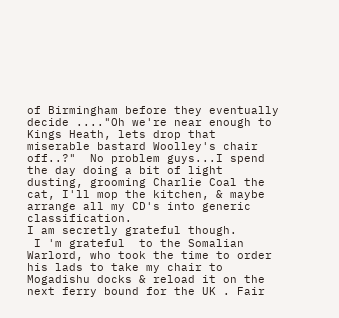of Birmingham before they eventually decide ...."Oh we're near enough to Kings Heath, lets drop that miserable bastard Woolley's chair off..?"  No problem guys...I spend the day doing a bit of light dusting, grooming Charlie Coal the cat, I'll mop the kitchen, & maybe arrange all my CD's into generic classification.
I am secretly grateful though.
 I 'm grateful  to the Somalian Warlord, who took the time to order his lads to take my chair to Mogadishu docks & reload it on the next ferry bound for the UK . Fair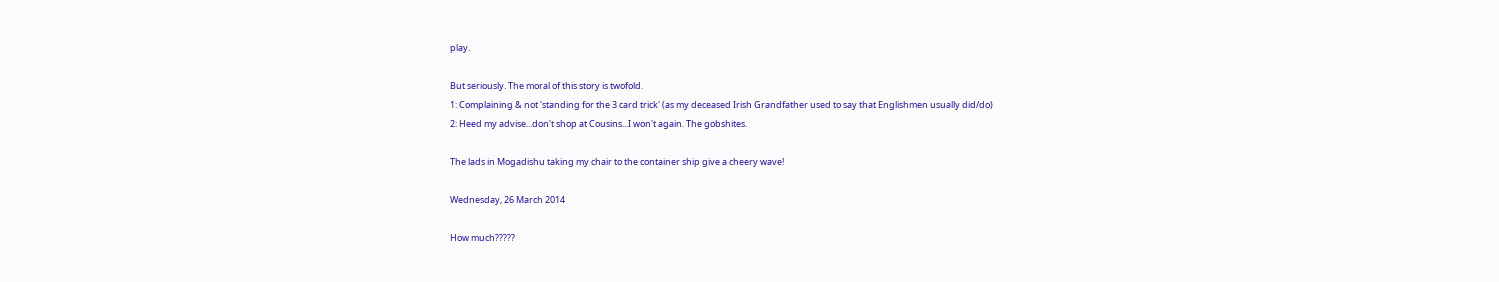play.

But seriously. The moral of this story is twofold.
1: Complaining & not 'standing for the 3 card trick' (as my deceased Irish Grandfather used to say that Englishmen usually did/do)
2: Heed my advise...don't shop at Cousins...I won't again. The gobshites.

The lads in Mogadishu taking my chair to the container ship give a cheery wave!

Wednesday, 26 March 2014

How much?????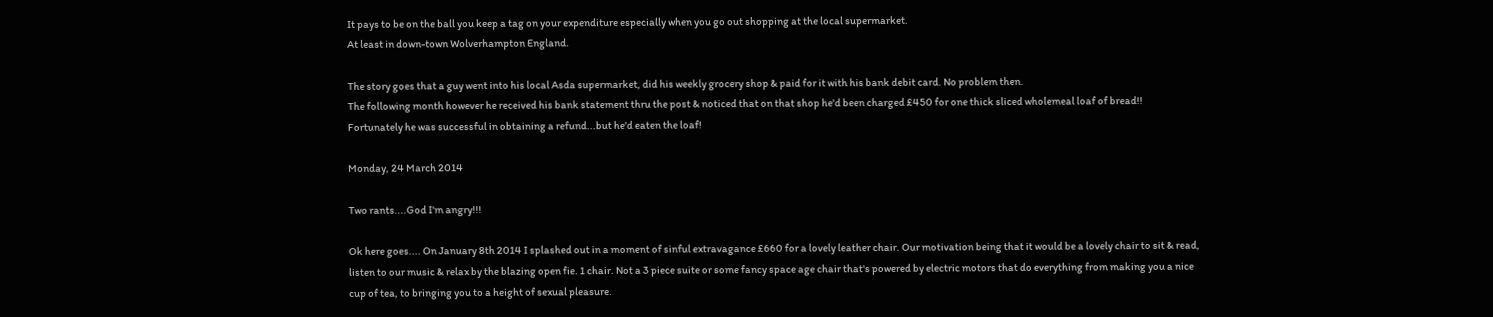It pays to be on the ball you keep a tag on your expenditure especially when you go out shopping at the local supermarket.
At least in down-town Wolverhampton England.

The story goes that a guy went into his local Asda supermarket, did his weekly grocery shop & paid for it with his bank debit card. No problem then.
The following month however he received his bank statement thru the post & noticed that on that shop he'd been charged £450 for one thick sliced wholemeal loaf of bread!!
Fortunately he was successful in obtaining a refund...but he'd eaten the loaf!

Monday, 24 March 2014

Two rants....God I'm angry!!!

Ok here goes.... On January 8th 2014 I splashed out in a moment of sinful extravagance £660 for a lovely leather chair. Our motivation being that it would be a lovely chair to sit & read, listen to our music & relax by the blazing open fie. 1 chair. Not a 3 piece suite or some fancy space age chair that's powered by electric motors that do everything from making you a nice cup of tea, to bringing you to a height of sexual pleasure.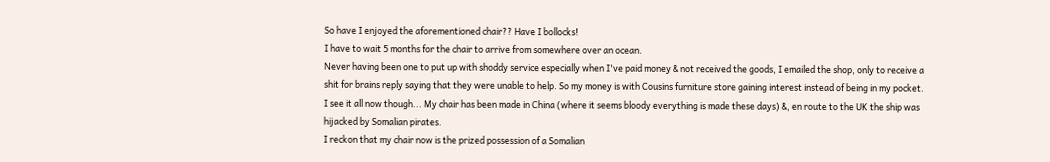So have I enjoyed the aforementioned chair?? Have I bollocks!
I have to wait 5 months for the chair to arrive from somewhere over an ocean.
Never having been one to put up with shoddy service especially when I've paid money & not received the goods, I emailed the shop, only to receive a shit for brains reply saying that they were unable to help. So my money is with Cousins furniture store gaining interest instead of being in my pocket.
I see it all now though... My chair has been made in China (where it seems bloody everything is made these days) &, en route to the UK the ship was hijacked by Somalian pirates.
I reckon that my chair now is the prized possession of a Somalian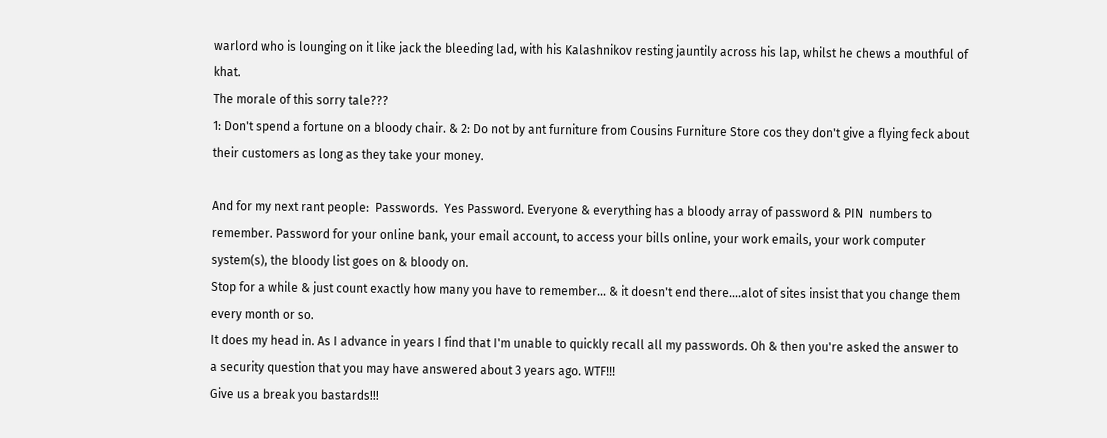warlord who is lounging on it like jack the bleeding lad, with his Kalashnikov resting jauntily across his lap, whilst he chews a mouthful of khat.
The morale of this sorry tale???
1: Don't spend a fortune on a bloody chair. & 2: Do not by ant furniture from Cousins Furniture Store cos they don't give a flying feck about their customers as long as they take your money.

And for my next rant people:  Passwords.  Yes Password. Everyone & everything has a bloody array of password & PIN  numbers to remember. Password for your online bank, your email account, to access your bills online, your work emails, your work computer system(s), the bloody list goes on & bloody on.
Stop for a while & just count exactly how many you have to remember... & it doesn't end there....alot of sites insist that you change them every month or so.
It does my head in. As I advance in years I find that I'm unable to quickly recall all my passwords. Oh & then you're asked the answer to a security question that you may have answered about 3 years ago. WTF!!!
Give us a break you bastards!!!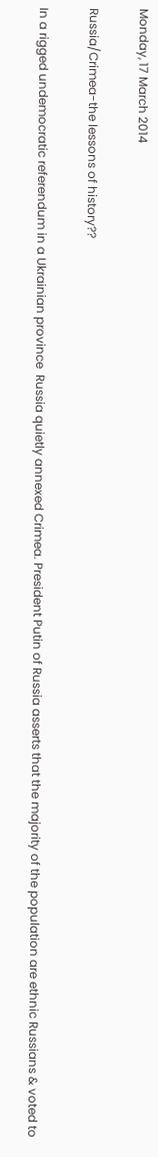Monday, 17 March 2014

Russia/Crimea-the lessons of history??

In a rigged undemocratic referendum in a Ukrainian province  Russia quietly annexed Crimea. President Putin of Russia asserts that the majority of the population are ethnic Russians & voted to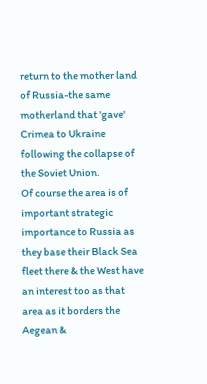return to the mother land of Russia-the same motherland that 'gave' Crimea to Ukraine following the collapse of the Soviet Union.
Of course the area is of important strategic importance to Russia as they base their Black Sea fleet there & the West have an interest too as that area as it borders the Aegean &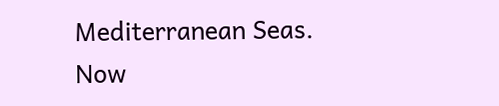Mediterranean Seas.
Now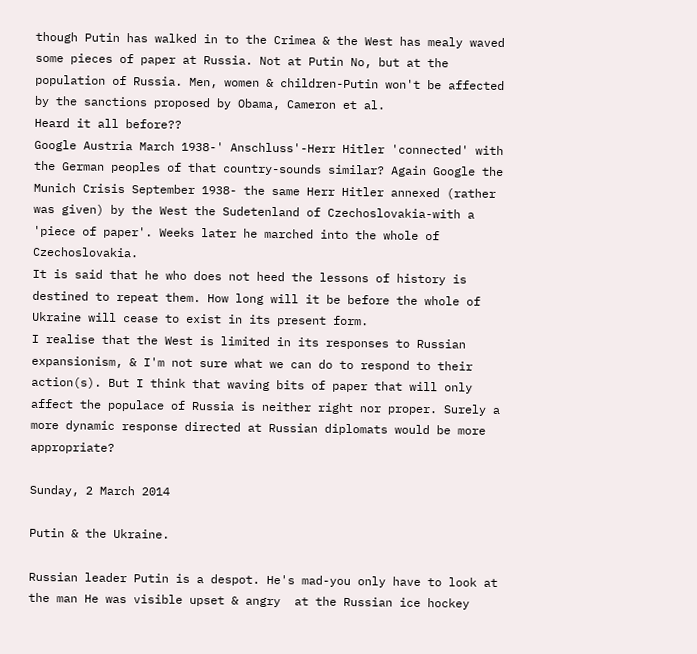though Putin has walked in to the Crimea & the West has mealy waved some pieces of paper at Russia. Not at Putin No, but at the population of Russia. Men, women & children-Putin won't be affected by the sanctions proposed by Obama, Cameron et al.
Heard it all before??
Google Austria March 1938-' Anschluss'-Herr Hitler 'connected' with the German peoples of that country-sounds similar? Again Google the Munich Crisis September 1938- the same Herr Hitler annexed (rather was given) by the West the Sudetenland of Czechoslovakia-with a 'piece of paper'. Weeks later he marched into the whole of Czechoslovakia.
It is said that he who does not heed the lessons of history is destined to repeat them. How long will it be before the whole of Ukraine will cease to exist in its present form.
I realise that the West is limited in its responses to Russian expansionism, & I'm not sure what we can do to respond to their action(s). But I think that waving bits of paper that will only affect the populace of Russia is neither right nor proper. Surely a more dynamic response directed at Russian diplomats would be more appropriate?

Sunday, 2 March 2014

Putin & the Ukraine.

Russian leader Putin is a despot. He's mad-you only have to look at the man He was visible upset & angry  at the Russian ice hockey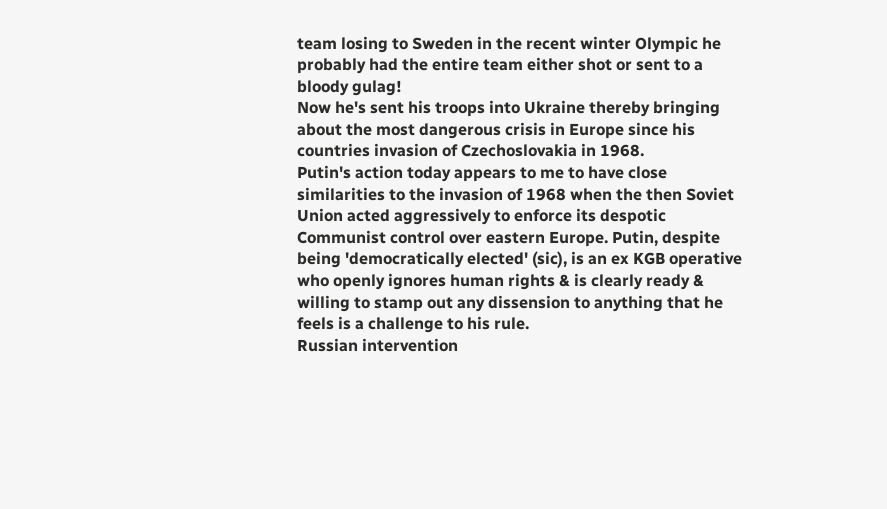team losing to Sweden in the recent winter Olympic he probably had the entire team either shot or sent to a bloody gulag!
Now he's sent his troops into Ukraine thereby bringing about the most dangerous crisis in Europe since his countries invasion of Czechoslovakia in 1968.
Putin's action today appears to me to have close similarities to the invasion of 1968 when the then Soviet Union acted aggressively to enforce its despotic Communist control over eastern Europe. Putin, despite being 'democratically elected' (sic), is an ex KGB operative who openly ignores human rights & is clearly ready & willing to stamp out any dissension to anything that he feels is a challenge to his rule.
Russian intervention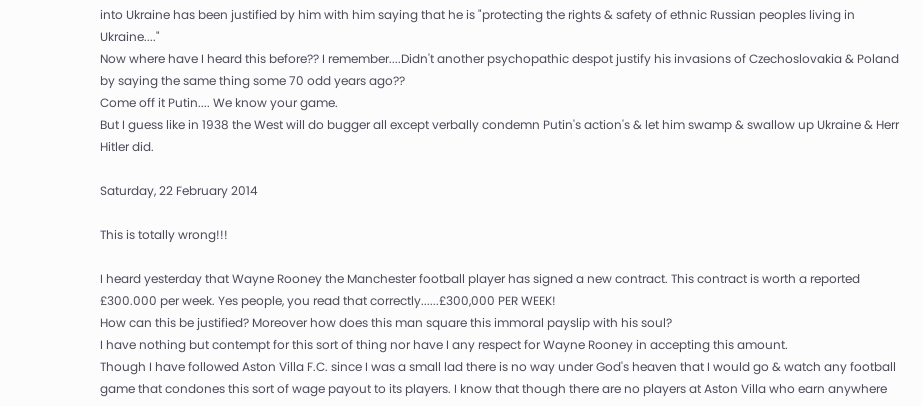into Ukraine has been justified by him with him saying that he is "protecting the rights & safety of ethnic Russian peoples living in Ukraine...."
Now where have I heard this before?? I remember....Didn't another psychopathic despot justify his invasions of Czechoslovakia & Poland by saying the same thing some 70 odd years ago??
Come off it Putin.... We know your game.
But I guess like in 1938 the West will do bugger all except verbally condemn Putin's action's & let him swamp & swallow up Ukraine & Herr Hitler did.

Saturday, 22 February 2014

This is totally wrong!!!

I heard yesterday that Wayne Rooney the Manchester football player has signed a new contract. This contract is worth a reported £300.000 per week. Yes people, you read that correctly......£300,000 PER WEEK!
How can this be justified? Moreover how does this man square this immoral payslip with his soul?
I have nothing but contempt for this sort of thing nor have I any respect for Wayne Rooney in accepting this amount.
Though I have followed Aston Villa F.C. since I was a small lad there is no way under God's heaven that I would go & watch any football game that condones this sort of wage payout to its players. I know that though there are no players at Aston Villa who earn anywhere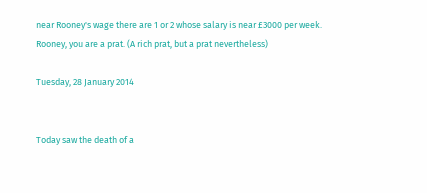near Rooney's wage there are 1 or 2 whose salary is near £3000 per week.
Rooney, you are a prat. (A rich prat, but a prat nevertheless)

Tuesday, 28 January 2014


Today saw the death of a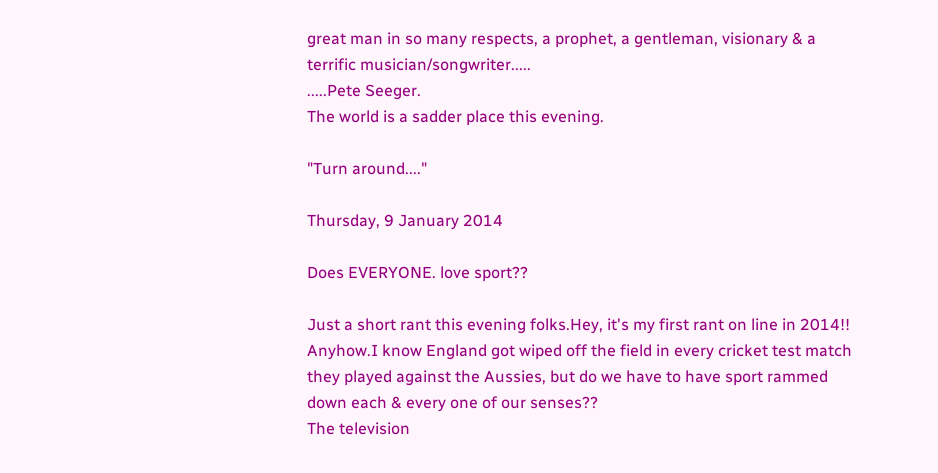great man in so many respects, a prophet, a gentleman, visionary & a terrific musician/songwriter.....
.....Pete Seeger.
The world is a sadder place this evening.

"Turn around...."

Thursday, 9 January 2014

Does EVERYONE. love sport??

Just a short rant this evening folks.Hey, it's my first rant on line in 2014!!
Anyhow.I know England got wiped off the field in every cricket test match they played against the Aussies, but do we have to have sport rammed down each & every one of our senses??
The television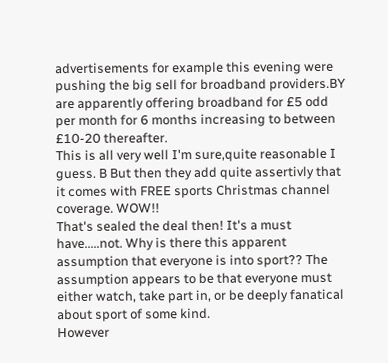advertisements for example this evening were pushing the big sell for broadband providers.BY are apparently offering broadband for £5 odd per month for 6 months increasing to between £10-20 thereafter.
This is all very well I'm sure,quite reasonable I guess. B But then they add quite assertivly that it comes with FREE sports Christmas channel coverage. WOW!!
That's sealed the deal then! It's a must have.....not. Why is there this apparent assumption that everyone is into sport?? The assumption appears to be that everyone must either watch, take part in, or be deeply fanatical about sport of some kind.
However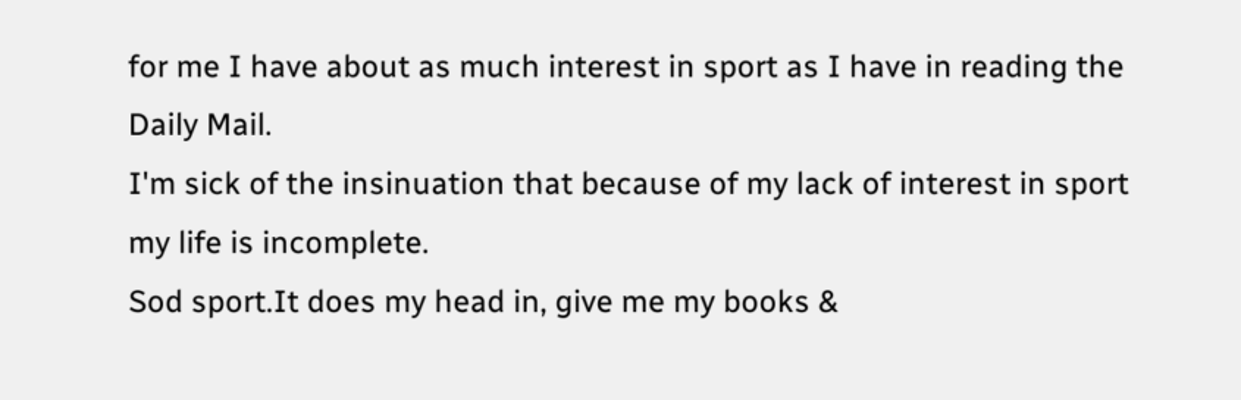for me I have about as much interest in sport as I have in reading the Daily Mail.
I'm sick of the insinuation that because of my lack of interest in sport my life is incomplete.
Sod sport.It does my head in, give me my books &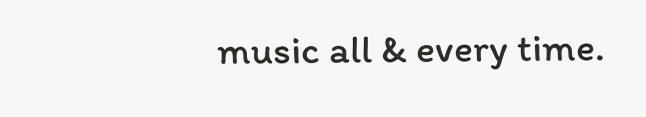music all & every time.